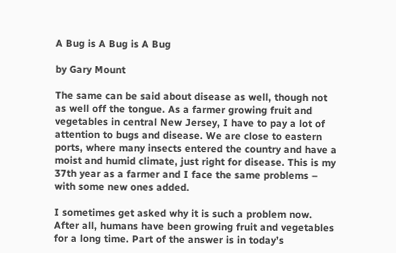A Bug is A Bug is A Bug

by Gary Mount

The same can be said about disease as well, though not as well off the tongue. As a farmer growing fruit and vegetables in central New Jersey, I have to pay a lot of attention to bugs and disease. We are close to eastern ports, where many insects entered the country and have a moist and humid climate, just right for disease. This is my 37th year as a farmer and I face the same problems – with some new ones added.

I sometimes get asked why it is such a problem now. After all, humans have been growing fruit and vegetables for a long time. Part of the answer is in today’s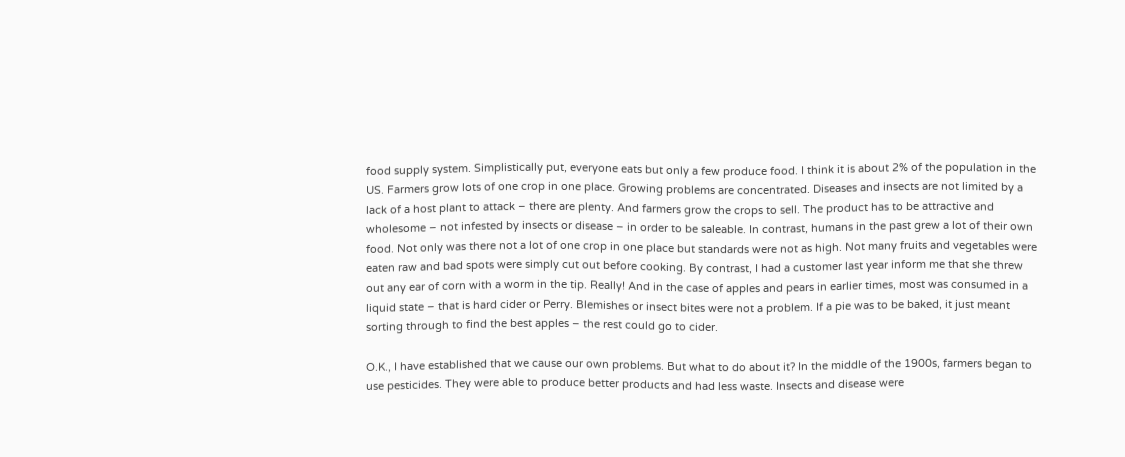food supply system. Simplistically put, everyone eats but only a few produce food. I think it is about 2% of the population in the US. Farmers grow lots of one crop in one place. Growing problems are concentrated. Diseases and insects are not limited by a lack of a host plant to attack – there are plenty. And farmers grow the crops to sell. The product has to be attractive and wholesome – not infested by insects or disease – in order to be saleable. In contrast, humans in the past grew a lot of their own food. Not only was there not a lot of one crop in one place but standards were not as high. Not many fruits and vegetables were eaten raw and bad spots were simply cut out before cooking. By contrast, I had a customer last year inform me that she threw out any ear of corn with a worm in the tip. Really! And in the case of apples and pears in earlier times, most was consumed in a liquid state – that is hard cider or Perry. Blemishes or insect bites were not a problem. If a pie was to be baked, it just meant sorting through to find the best apples – the rest could go to cider.

O.K., I have established that we cause our own problems. But what to do about it? In the middle of the 1900s, farmers began to use pesticides. They were able to produce better products and had less waste. Insects and disease were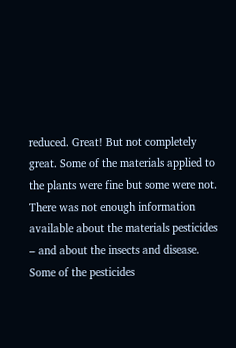reduced. Great! But not completely great. Some of the materials applied to the plants were fine but some were not. There was not enough information available about the materials pesticides – and about the insects and disease. Some of the pesticides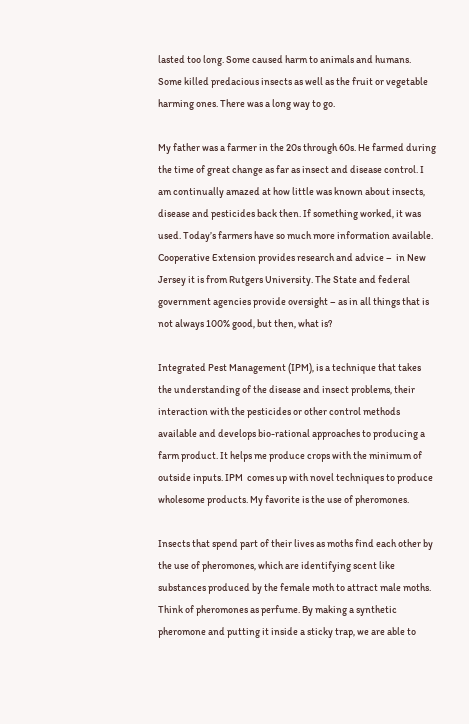lasted too long. Some caused harm to animals and humans. Some killed predacious insects as well as the fruit or vegetable harming ones. There was a long way to go.

My father was a farmer in the 20s through 60s. He farmed during the time of great change as far as insect and disease control. I am continually amazed at how little was known about insects, disease and pesticides back then. If something worked, it was used. Today’s farmers have so much more information available. Cooperative Extension provides research and advice –  in New Jersey it is from Rutgers University. The State and federal government agencies provide oversight – as in all things that is not always 100% good, but then, what is?

Integrated Pest Management (IPM), is a technique that takes the understanding of the disease and insect problems, their interaction with the pesticides or other control methods available and develops bio-rational approaches to producing a farm product. It helps me produce crops with the minimum of outside inputs. IPM  comes up with novel techniques to produce wholesome products. My favorite is the use of pheromones.

Insects that spend part of their lives as moths find each other by the use of pheromones, which are identifying scent like substances produced by the female moth to attract male moths. Think of pheromones as perfume. By making a synthetic pheromone and putting it inside a sticky trap, we are able to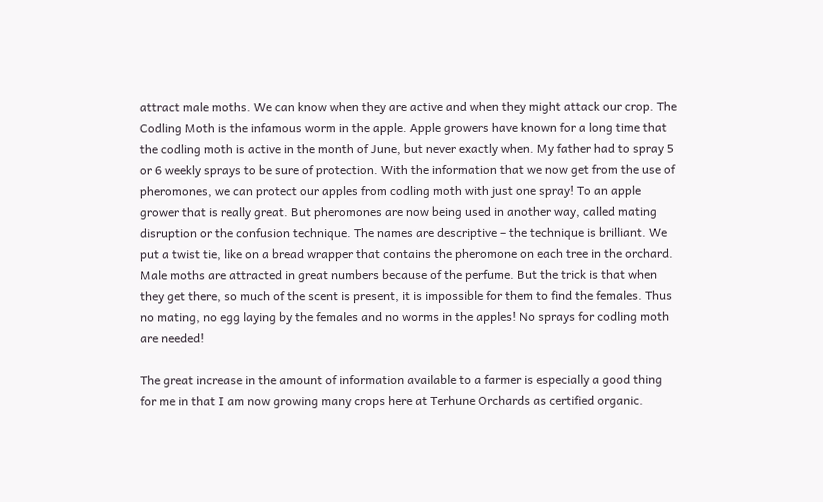attract male moths. We can know when they are active and when they might attack our crop. The Codling Moth is the infamous worm in the apple. Apple growers have known for a long time that the codling moth is active in the month of June, but never exactly when. My father had to spray 5 or 6 weekly sprays to be sure of protection. With the information that we now get from the use of pheromones, we can protect our apples from codling moth with just one spray! To an apple grower that is really great. But pheromones are now being used in another way, called mating disruption or the confusion technique. The names are descriptive – the technique is brilliant. We put a twist tie, like on a bread wrapper that contains the pheromone on each tree in the orchard. Male moths are attracted in great numbers because of the perfume. But the trick is that when they get there, so much of the scent is present, it is impossible for them to find the females. Thus no mating, no egg laying by the females and no worms in the apples! No sprays for codling moth are needed!

The great increase in the amount of information available to a farmer is especially a good thing for me in that I am now growing many crops here at Terhune Orchards as certified organic.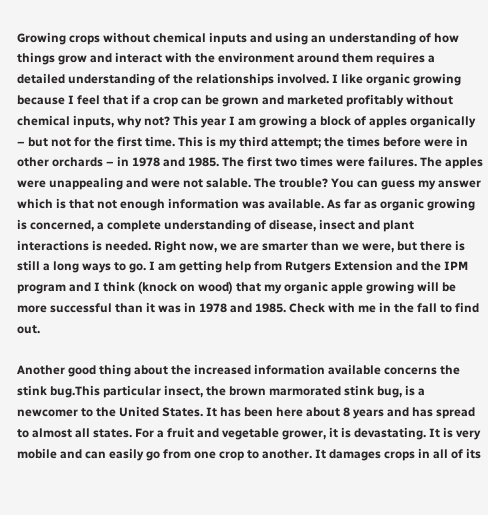Growing crops without chemical inputs and using an understanding of how things grow and interact with the environment around them requires a detailed understanding of the relationships involved. I like organic growing because I feel that if a crop can be grown and marketed profitably without chemical inputs, why not? This year I am growing a block of apples organically – but not for the first time. This is my third attempt; the times before were in other orchards – in 1978 and 1985. The first two times were failures. The apples were unappealing and were not salable. The trouble? You can guess my answer which is that not enough information was available. As far as organic growing is concerned, a complete understanding of disease, insect and plant interactions is needed. Right now, we are smarter than we were, but there is still a long ways to go. I am getting help from Rutgers Extension and the IPM program and I think (knock on wood) that my organic apple growing will be more successful than it was in 1978 and 1985. Check with me in the fall to find out.

Another good thing about the increased information available concerns the stink bug.This particular insect, the brown marmorated stink bug, is a newcomer to the United States. It has been here about 8 years and has spread to almost all states. For a fruit and vegetable grower, it is devastating. It is very mobile and can easily go from one crop to another. It damages crops in all of its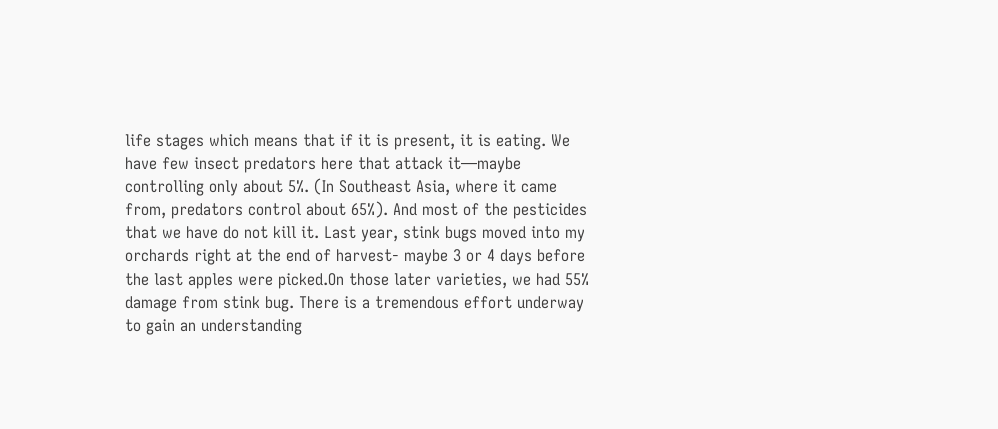life stages which means that if it is present, it is eating. We have few insect predators here that attack it—maybe controlling only about 5%. (In Southeast Asia, where it came from, predators control about 65%). And most of the pesticides that we have do not kill it. Last year, stink bugs moved into my orchards right at the end of harvest- maybe 3 or 4 days before the last apples were picked.On those later varieties, we had 55% damage from stink bug. There is a tremendous effort underway to gain an understanding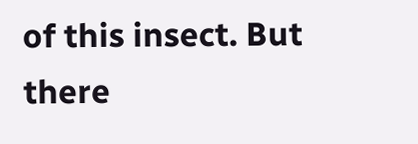of this insect. But there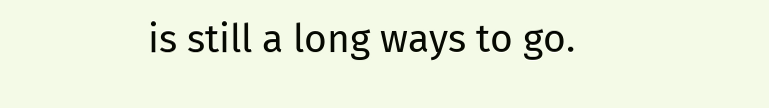is still a long ways to go.